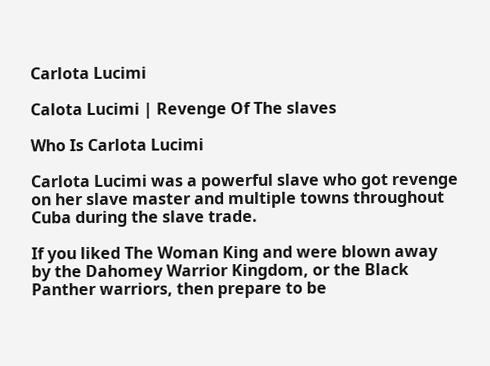Carlota Lucimi

Calota Lucimi | Revenge Of The slaves

Who Is Carlota Lucimi

Carlota Lucimi was a powerful slave who got revenge on her slave master and multiple towns throughout Cuba during the slave trade.

If you liked The Woman King and were blown away by the Dahomey Warrior Kingdom, or the Black Panther warriors, then prepare to be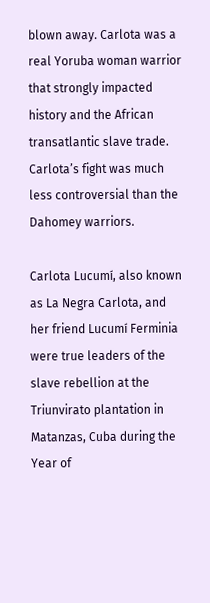blown away. Carlota was a real Yoruba woman warrior that strongly impacted history and the African transatlantic slave trade. Carlota’s fight was much less controversial than the Dahomey warriors.

Carlota Lucumí, also known as La Negra Carlota, and her friend Lucumí Ferminia were true leaders of the slave rebellion at the Triunvirato plantation in Matanzas, Cuba during the Year of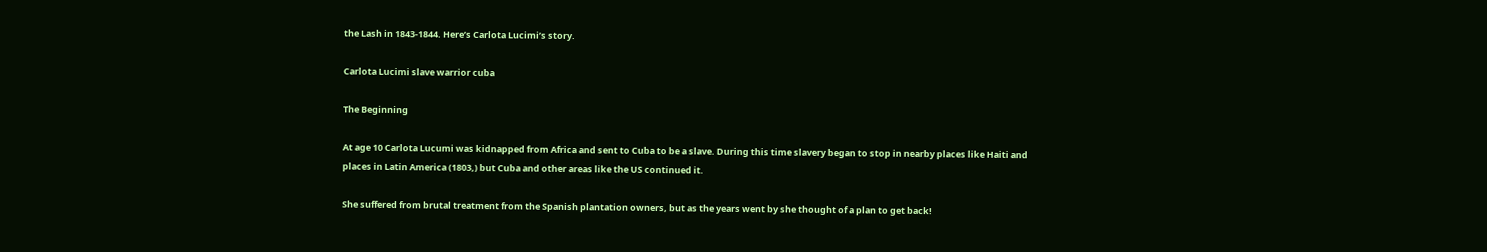the Lash in 1843-1844. Here’s Carlota Lucimi’s story.

Carlota Lucimi slave warrior cuba

The Beginning

At age 10 Carlota Lucumi was kidnapped from Africa and sent to Cuba to be a slave. During this time slavery began to stop in nearby places like Haiti and places in Latin America (1803,) but Cuba and other areas like the US continued it.

She suffered from brutal treatment from the Spanish plantation owners, but as the years went by she thought of a plan to get back!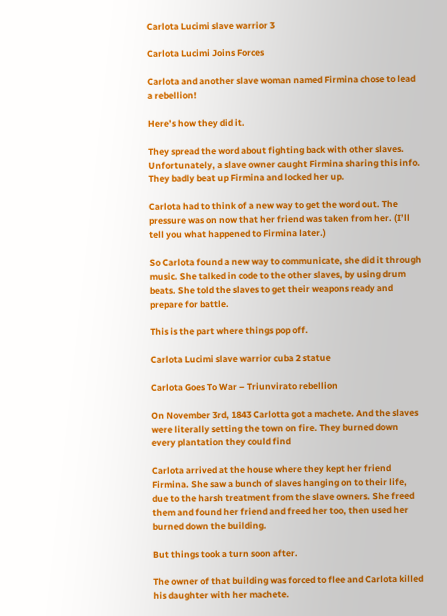Carlota Lucimi slave warrior 3

Carlota Lucimi Joins Forces

Carlota and another slave woman named Firmina chose to lead a rebellion!

Here’s how they did it.

They spread the word about fighting back with other slaves. Unfortunately, a slave owner caught Firmina sharing this info. They badly beat up Firmina and locked her up.

Carlota had to think of a new way to get the word out. The pressure was on now that her friend was taken from her. (I’ll tell you what happened to Firmina later.)

So Carlota found a new way to communicate, she did it through music. She talked in code to the other slaves, by using drum beats. She told the slaves to get their weapons ready and prepare for battle.

This is the part where things pop off.

Carlota Lucimi slave warrior cuba 2 statue

Carlota Goes To War – Triunvirato rebellion

On November 3rd, 1843 Carlotta got a machete. And the slaves were literally setting the town on fire. They burned down every plantation they could find

Carlota arrived at the house where they kept her friend Firmina. She saw a bunch of slaves hanging on to their life, due to the harsh treatment from the slave owners. She freed them and found her friend and freed her too, then used her burned down the building.

But things took a turn soon after.

The owner of that building was forced to flee and Carlota killed his daughter with her machete.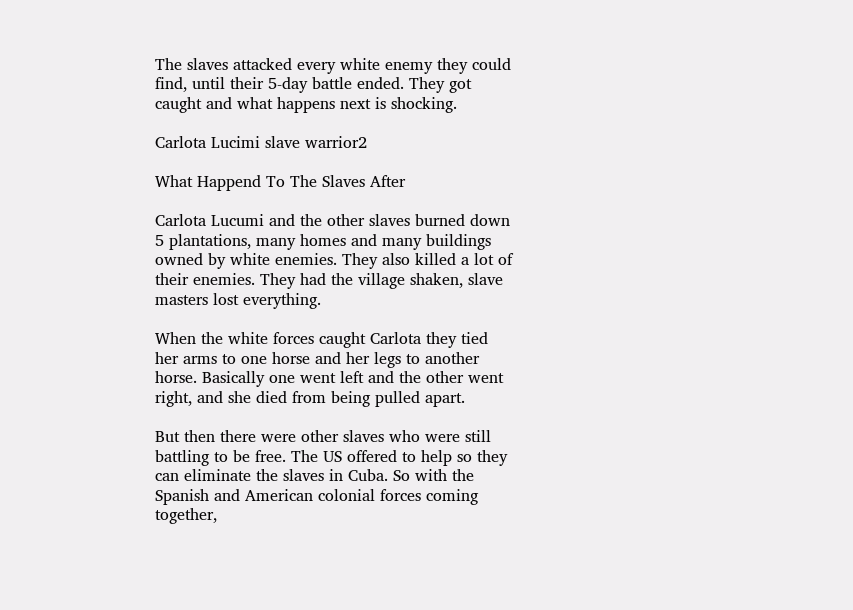The slaves attacked every white enemy they could find, until their 5-day battle ended. They got caught and what happens next is shocking.

Carlota Lucimi slave warrior2

What Happend To The Slaves After

Carlota Lucumi and the other slaves burned down 5 plantations, many homes and many buildings owned by white enemies. They also killed a lot of their enemies. They had the village shaken, slave masters lost everything.

When the white forces caught Carlota they tied her arms to one horse and her legs to another horse. Basically one went left and the other went right, and she died from being pulled apart.

But then there were other slaves who were still battling to be free. The US offered to help so they can eliminate the slaves in Cuba. So with the Spanish and American colonial forces coming together,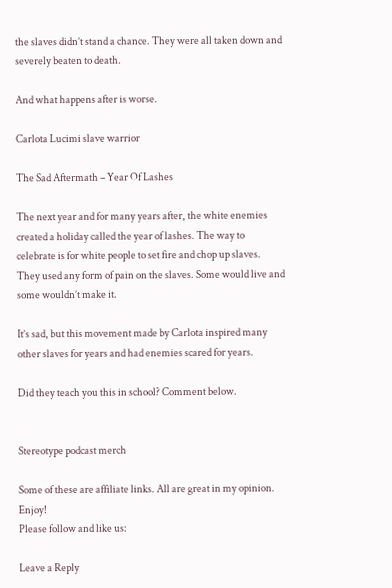the slaves didn’t stand a chance. They were all taken down and severely beaten to death.

And what happens after is worse.

Carlota Lucimi slave warrior

The Sad Aftermath – Year Of Lashes

The next year and for many years after, the white enemies created a holiday called the year of lashes. The way to celebrate is for white people to set fire and chop up slaves. They used any form of pain on the slaves. Some would live and some wouldn’t make it.

It’s sad, but this movement made by Carlota inspired many other slaves for years and had enemies scared for years.

Did they teach you this in school? Comment below.


Stereotype podcast merch

Some of these are affiliate links. All are great in my opinion. Enjoy!
Please follow and like us:

Leave a Reply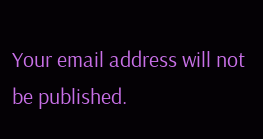Your email address will not be published.